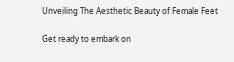Unveiling The Aesthetic Beauty of Female Feet

Get ready to embark on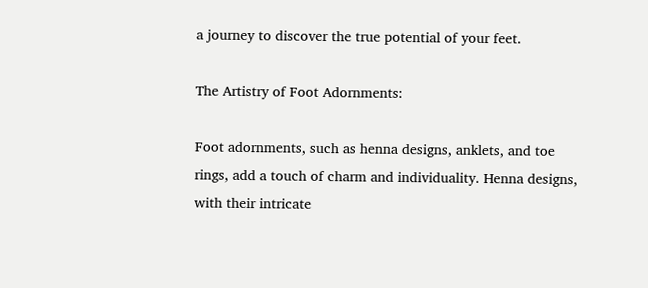a journey to discover the true potential of your feet.

The Artistry of Foot Adornments:

Foot adornments, such as henna designs, anklets, and toe rings, add a touch of charm and individuality. Henna designs, with their intricate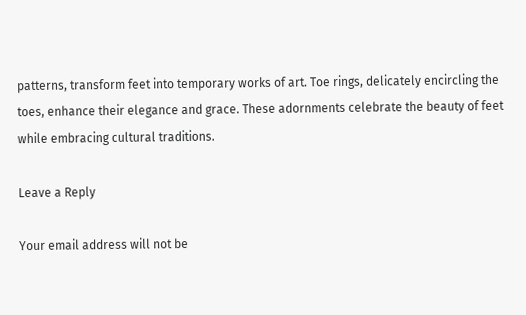patterns, transform feet into temporary works of art. Toe rings, delicately encircling the toes, enhance their elegance and grace. These adornments celebrate the beauty of feet while embracing cultural traditions.

Leave a Reply

Your email address will not be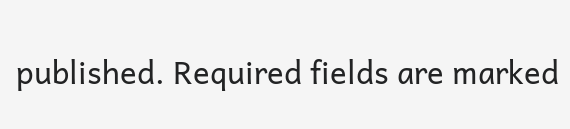published. Required fields are marked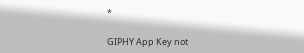*

GIPHY App Key not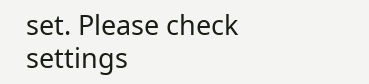set. Please check settings